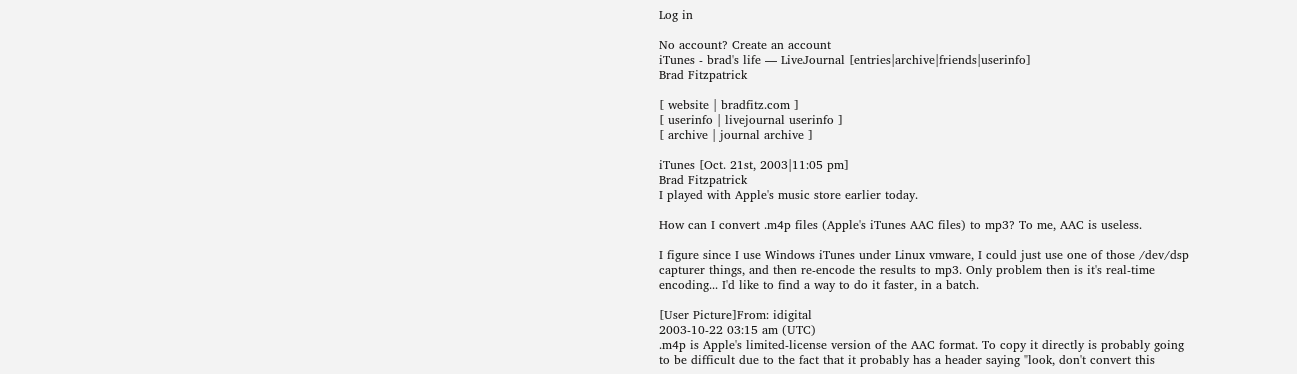Log in

No account? Create an account
iTunes - brad's life — LiveJournal [entries|archive|friends|userinfo]
Brad Fitzpatrick

[ website | bradfitz.com ]
[ userinfo | livejournal userinfo ]
[ archive | journal archive ]

iTunes [Oct. 21st, 2003|11:05 pm]
Brad Fitzpatrick
I played with Apple's music store earlier today.

How can I convert .m4p files (Apple's iTunes AAC files) to mp3? To me, AAC is useless.

I figure since I use Windows iTunes under Linux vmware, I could just use one of those /dev/dsp capturer things, and then re-encode the results to mp3. Only problem then is it's real-time encoding... I'd like to find a way to do it faster, in a batch.

[User Picture]From: idigital
2003-10-22 03:15 am (UTC)
.m4p is Apple's limited-license version of the AAC format. To copy it directly is probably going to be difficult due to the fact that it probably has a header saying "look, don't convert this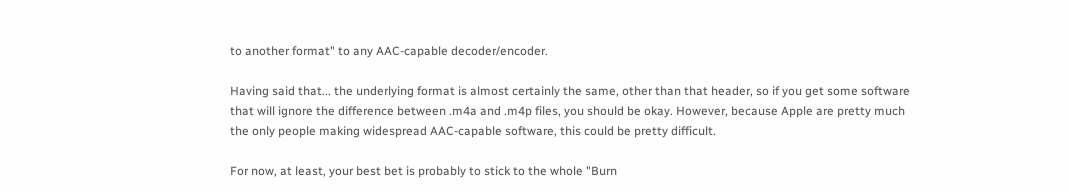to another format" to any AAC-capable decoder/encoder.

Having said that... the underlying format is almost certainly the same, other than that header, so if you get some software that will ignore the difference between .m4a and .m4p files, you should be okay. However, because Apple are pretty much the only people making widespread AAC-capable software, this could be pretty difficult.

For now, at least, your best bet is probably to stick to the whole "Burn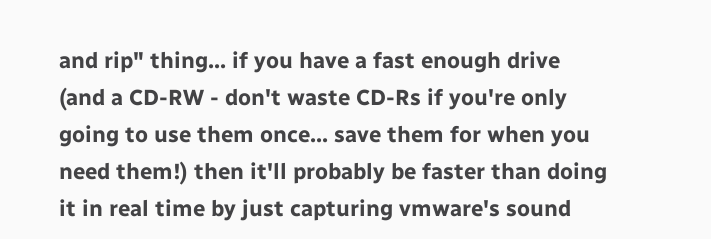and rip" thing... if you have a fast enough drive (and a CD-RW - don't waste CD-Rs if you're only going to use them once... save them for when you need them!) then it'll probably be faster than doing it in real time by just capturing vmware's sound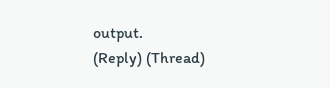output.
(Reply) (Thread)